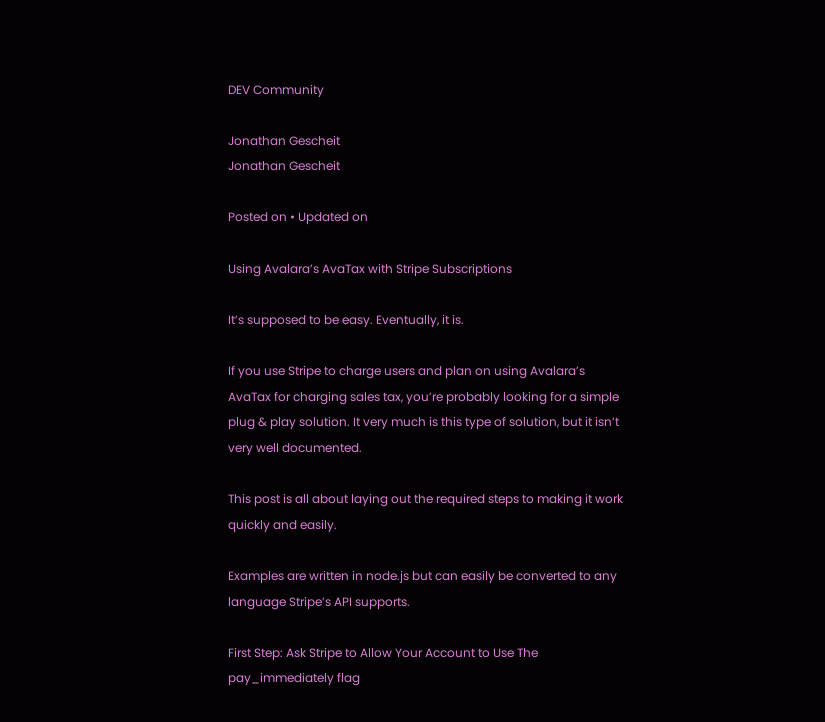DEV Community

Jonathan Gescheit
Jonathan Gescheit

Posted on • Updated on

Using Avalara’s AvaTax with Stripe Subscriptions

It’s supposed to be easy. Eventually, it is.

If you use Stripe to charge users and plan on using Avalara’s AvaTax for charging sales tax, you’re probably looking for a simple plug & play solution. It very much is this type of solution, but it isn’t very well documented.

This post is all about laying out the required steps to making it work quickly and easily.

Examples are written in node.js but can easily be converted to any language Stripe’s API supports.

First Step: Ask Stripe to Allow Your Account to Use The pay_immediately flag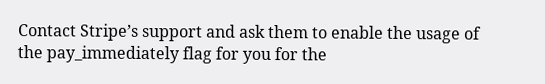Contact Stripe’s support and ask them to enable the usage of the pay_immediately flag for you for the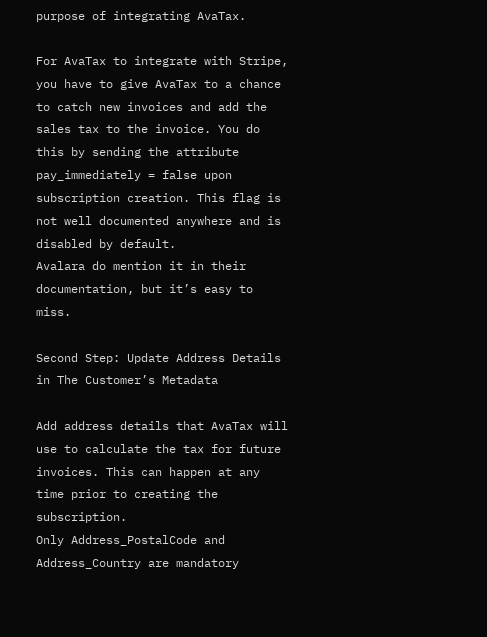purpose of integrating AvaTax.

For AvaTax to integrate with Stripe, you have to give AvaTax to a chance to catch new invoices and add the sales tax to the invoice. You do this by sending the attribute pay_immediately = false upon subscription creation. This flag is not well documented anywhere and is disabled by default.
Avalara do mention it in their documentation, but it’s easy to miss.

Second Step: Update Address Details in The Customer’s Metadata

Add address details that AvaTax will use to calculate the tax for future invoices. This can happen at any time prior to creating the subscription.
Only Address_PostalCode and Address_Country are mandatory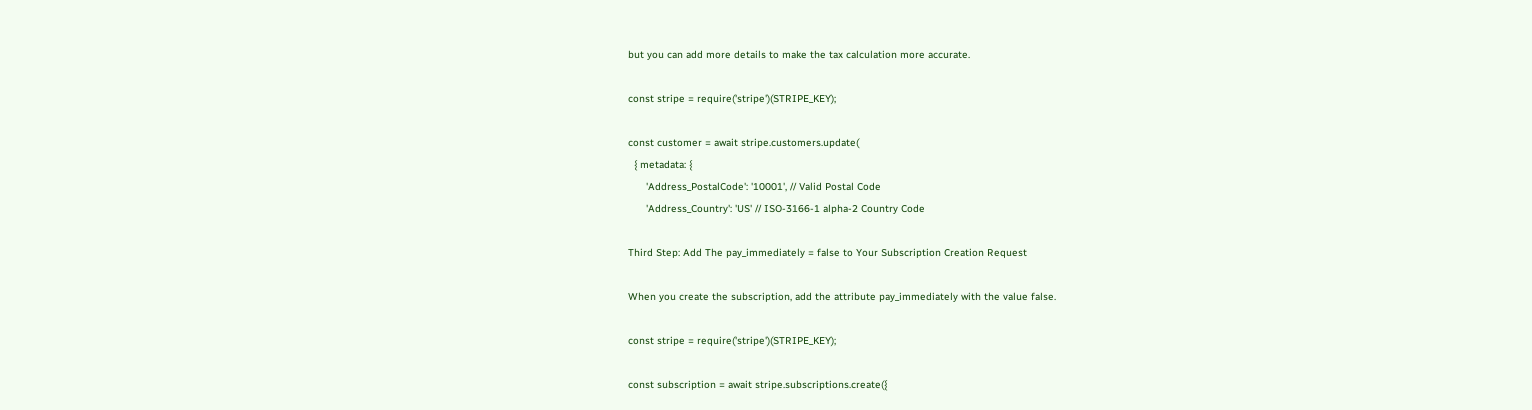but you can add more details to make the tax calculation more accurate.

const stripe = require('stripe')(STRIPE_KEY);

const customer = await stripe.customers.update(
  { metadata: {
      'Address_PostalCode': '10001', // Valid Postal Code
      'Address_Country': 'US' // ISO-3166-1 alpha-2 Country Code

Third Step: Add The pay_immediately = false to Your Subscription Creation Request

When you create the subscription, add the attribute pay_immediately with the value false.

const stripe = require('stripe')(STRIPE_KEY);

const subscription = await stripe.subscriptions.create({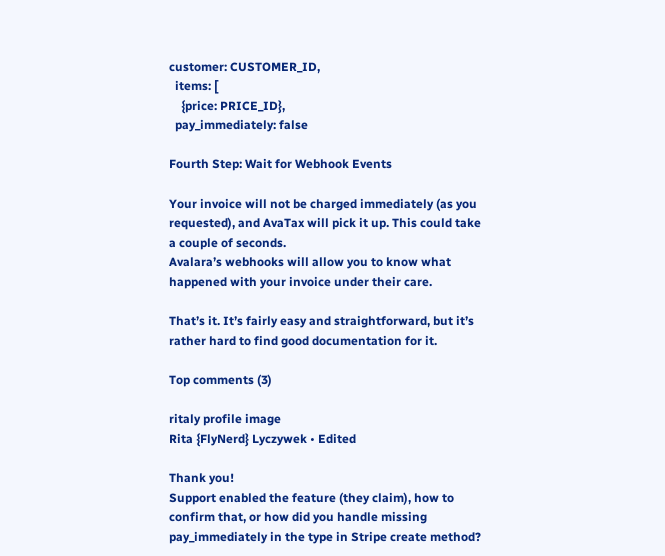customer: CUSTOMER_ID,
  items: [
    {price: PRICE_ID},
  pay_immediately: false

Fourth Step: Wait for Webhook Events

Your invoice will not be charged immediately (as you requested), and AvaTax will pick it up. This could take a couple of seconds.
Avalara’s webhooks will allow you to know what happened with your invoice under their care.

That’s it. It’s fairly easy and straightforward, but it’s rather hard to find good documentation for it.

Top comments (3)

ritaly profile image
Rita {FlyNerd} Lyczywek • Edited

Thank you!
Support enabled the feature (they claim), how to confirm that, or how did you handle missing pay_immediately in the type in Stripe create method?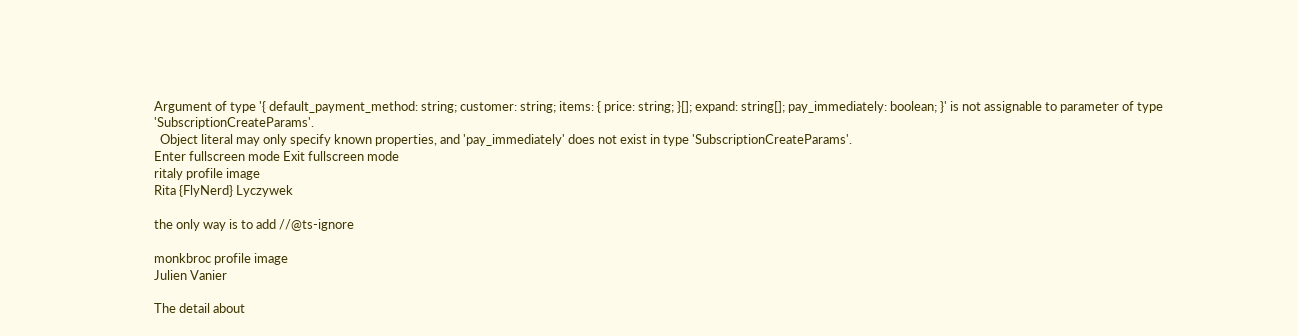Argument of type '{ default_payment_method: string; customer: string; items: { price: string; }[]; expand: string[]; pay_immediately: boolean; }' is not assignable to parameter of type 'SubscriptionCreateParams'.
  Object literal may only specify known properties, and 'pay_immediately' does not exist in type 'SubscriptionCreateParams'.
Enter fullscreen mode Exit fullscreen mode
ritaly profile image
Rita {FlyNerd} Lyczywek

the only way is to add //@ts-ignore

monkbroc profile image
Julien Vanier

The detail about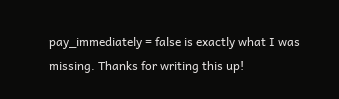pay_immediately = false is exactly what I was missing. Thanks for writing this up!